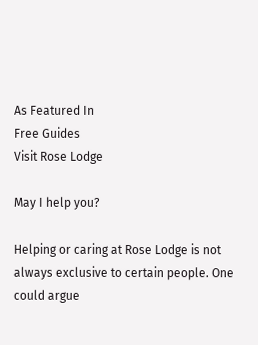As Featured In
Free Guides
Visit Rose Lodge

May I help you?

Helping or caring at Rose Lodge is not always exclusive to certain people. One could argue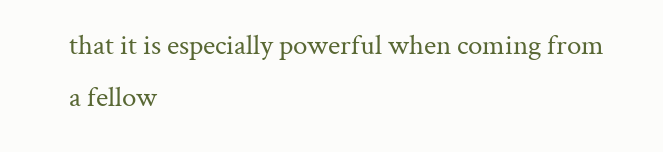that it is especially powerful when coming from a fellow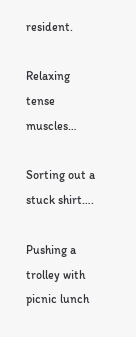resident.

Relaxing tense muscles…

Sorting out a stuck shirt….

Pushing a trolley with picnic lunch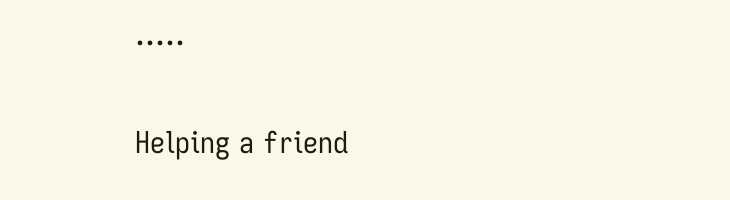…..

Helping a friend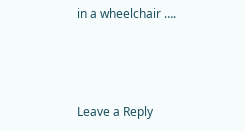in a wheelchair ….



Leave a Reply